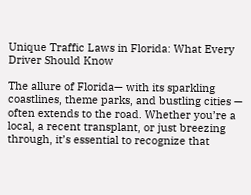Unique Traffic Laws in Florida: What Every Driver Should Know

The allure of Florida— with its sparkling coastlines, theme parks, and bustling cities — often extends to the road. Whether you’re a local, a recent transplant, or just breezing through, it’s essential to recognize that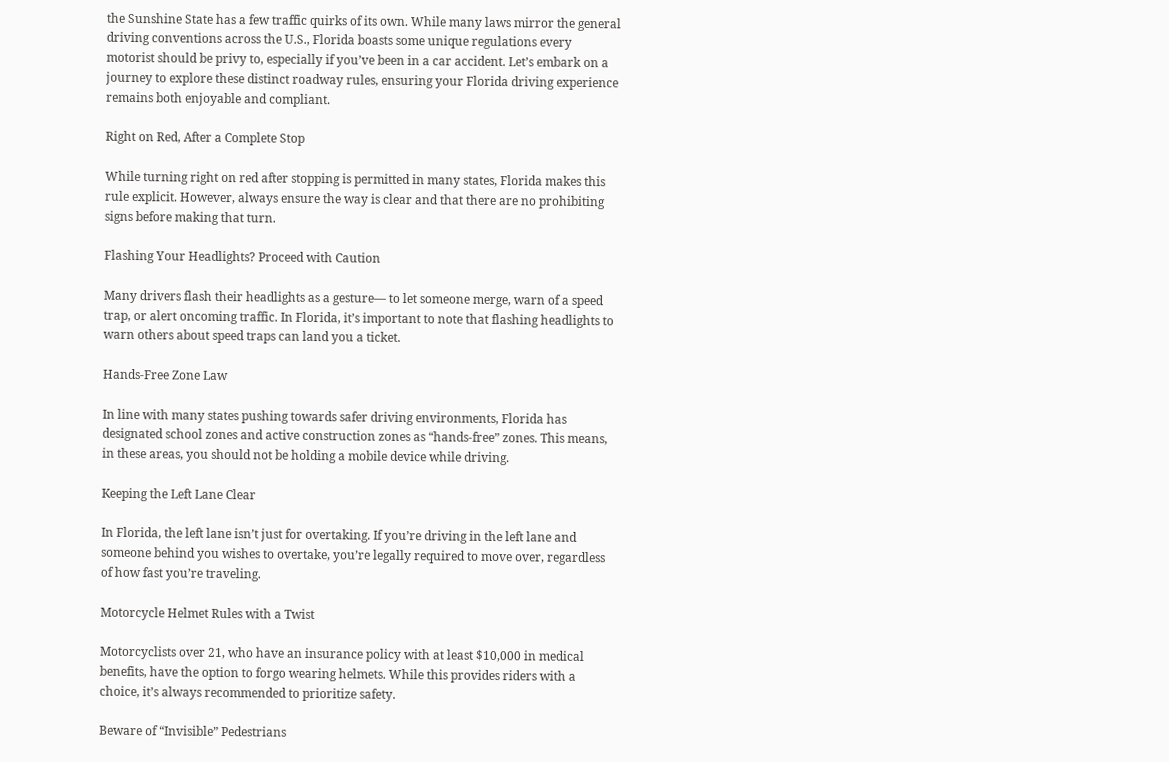the Sunshine State has a few traffic quirks of its own. While many laws mirror the general driving conventions across the U.S., Florida boasts some unique regulations every motorist should be privy to, especially if you’ve been in a car accident. Let’s embark on a journey to explore these distinct roadway rules, ensuring your Florida driving experience remains both enjoyable and compliant.

Right on Red, After a Complete Stop

While turning right on red after stopping is permitted in many states, Florida makes this rule explicit. However, always ensure the way is clear and that there are no prohibiting signs before making that turn.

Flashing Your Headlights? Proceed with Caution

Many drivers flash their headlights as a gesture— to let someone merge, warn of a speed trap, or alert oncoming traffic. In Florida, it’s important to note that flashing headlights to warn others about speed traps can land you a ticket.

Hands-Free Zone Law

In line with many states pushing towards safer driving environments, Florida has designated school zones and active construction zones as “hands-free” zones. This means, in these areas, you should not be holding a mobile device while driving.

Keeping the Left Lane Clear

In Florida, the left lane isn’t just for overtaking. If you’re driving in the left lane and someone behind you wishes to overtake, you’re legally required to move over, regardless of how fast you’re traveling.

Motorcycle Helmet Rules with a Twist

Motorcyclists over 21, who have an insurance policy with at least $10,000 in medical benefits, have the option to forgo wearing helmets. While this provides riders with a choice, it’s always recommended to prioritize safety.

Beware of “Invisible” Pedestrians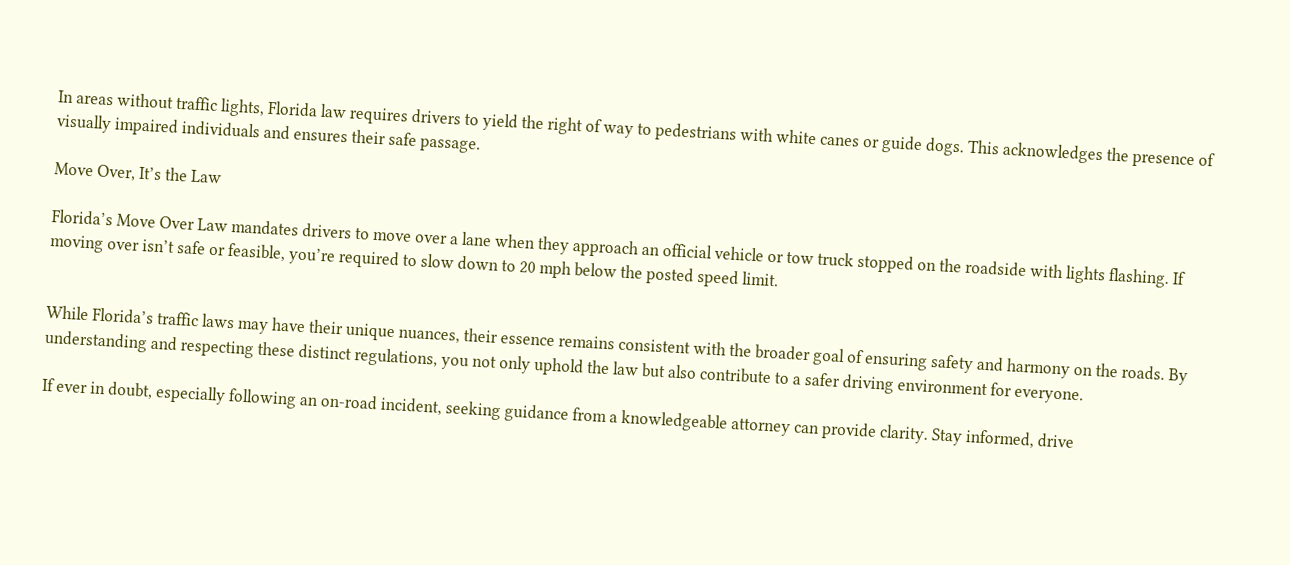In areas without traffic lights, Florida law requires drivers to yield the right of way to pedestrians with white canes or guide dogs. This acknowledges the presence of visually impaired individuals and ensures their safe passage.

Move Over, It’s the Law

Florida’s Move Over Law mandates drivers to move over a lane when they approach an official vehicle or tow truck stopped on the roadside with lights flashing. If moving over isn’t safe or feasible, you’re required to slow down to 20 mph below the posted speed limit.


While Florida’s traffic laws may have their unique nuances, their essence remains consistent with the broader goal of ensuring safety and harmony on the roads. By understanding and respecting these distinct regulations, you not only uphold the law but also contribute to a safer driving environment for everyone.

If ever in doubt, especially following an on-road incident, seeking guidance from a knowledgeable attorney can provide clarity. Stay informed, drive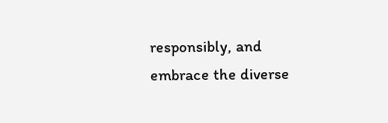responsibly, and embrace the diverse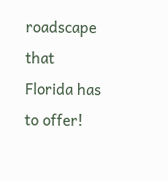roadscape that Florida has to offer!